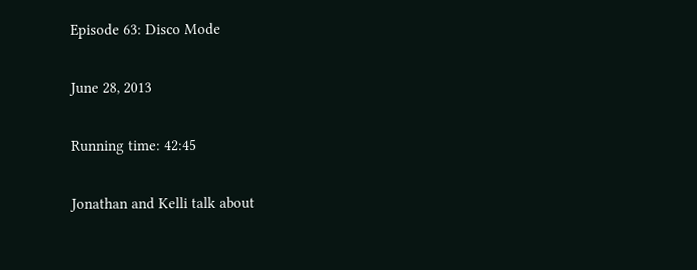Episode 63: Disco Mode

June 28, 2013

Running time: 42:45

Jonathan and Kelli talk about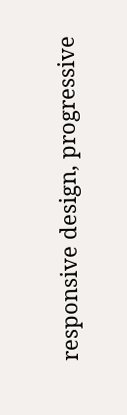responsive design, progressive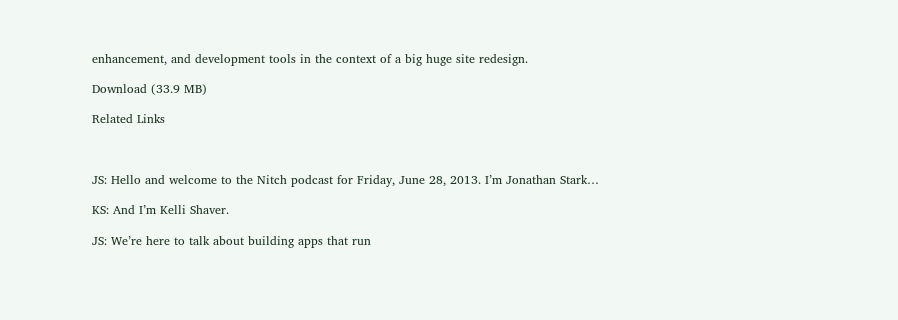enhancement, and development tools in the context of a big huge site redesign.

Download (33.9 MB)

Related Links



JS: Hello and welcome to the Nitch podcast for Friday, June 28, 2013. I’m Jonathan Stark…

KS: And I’m Kelli Shaver.

JS: We’re here to talk about building apps that run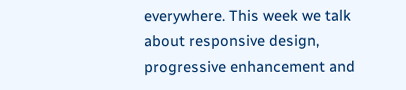everywhere. This week we talk about responsive design, progressive enhancement and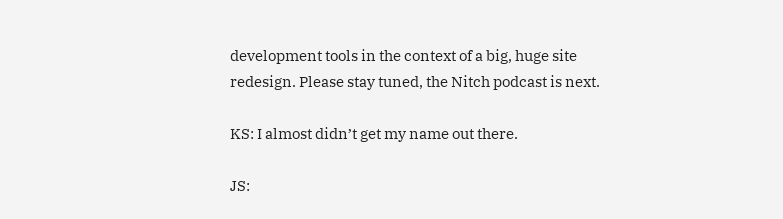development tools in the context of a big, huge site redesign. Please stay tuned, the Nitch podcast is next.

KS: I almost didn’t get my name out there.

JS: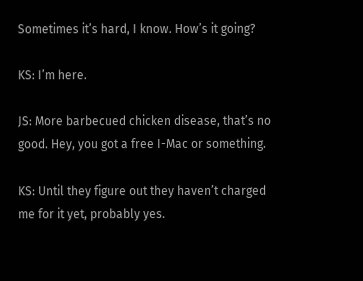Sometimes it’s hard, I know. How’s it going?

KS: I’m here.

JS: More barbecued chicken disease, that’s no good. Hey, you got a free I-Mac or something.

KS: Until they figure out they haven’t charged me for it yet, probably yes.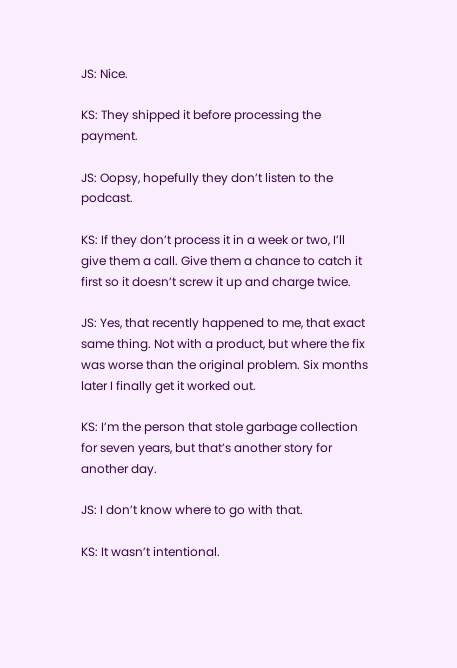JS: Nice.

KS: They shipped it before processing the payment.

JS: Oopsy, hopefully they don’t listen to the podcast.

KS: If they don’t process it in a week or two, I’ll give them a call. Give them a chance to catch it first so it doesn’t screw it up and charge twice.

JS: Yes, that recently happened to me, that exact same thing. Not with a product, but where the fix was worse than the original problem. Six months later I finally get it worked out.

KS: I’m the person that stole garbage collection for seven years, but that’s another story for another day.

JS: I don’t know where to go with that.

KS: It wasn’t intentional.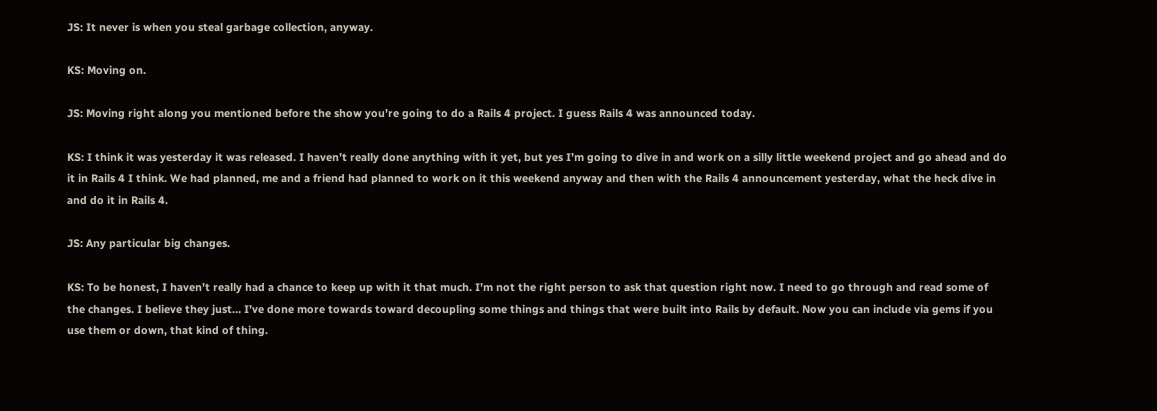JS: It never is when you steal garbage collection, anyway.

KS: Moving on.

JS: Moving right along you mentioned before the show you’re going to do a Rails 4 project. I guess Rails 4 was announced today.

KS: I think it was yesterday it was released. I haven’t really done anything with it yet, but yes I’m going to dive in and work on a silly little weekend project and go ahead and do it in Rails 4 I think. We had planned, me and a friend had planned to work on it this weekend anyway and then with the Rails 4 announcement yesterday, what the heck dive in and do it in Rails 4.

JS: Any particular big changes.

KS: To be honest, I haven’t really had a chance to keep up with it that much. I’m not the right person to ask that question right now. I need to go through and read some of the changes. I believe they just… I’ve done more towards toward decoupling some things and things that were built into Rails by default. Now you can include via gems if you use them or down, that kind of thing.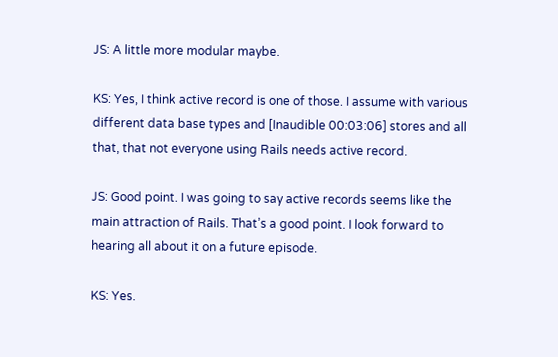JS: A little more modular maybe.

KS: Yes, I think active record is one of those. I assume with various different data base types and [Inaudible 00:03:06] stores and all that, that not everyone using Rails needs active record.

JS: Good point. I was going to say active records seems like the main attraction of Rails. That’s a good point. I look forward to hearing all about it on a future episode.

KS: Yes.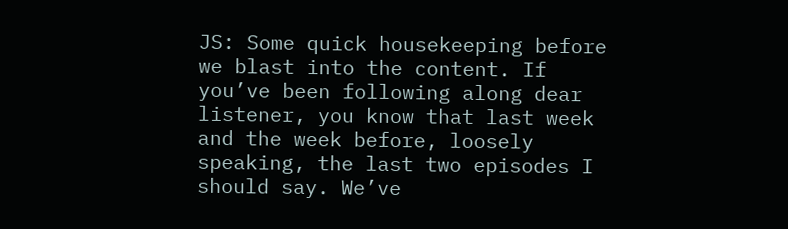JS: Some quick housekeeping before we blast into the content. If you’ve been following along dear listener, you know that last week and the week before, loosely speaking, the last two episodes I should say. We’ve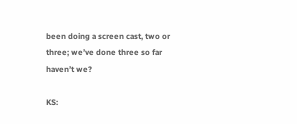been doing a screen cast, two or three; we’ve done three so far haven’t we?

KS: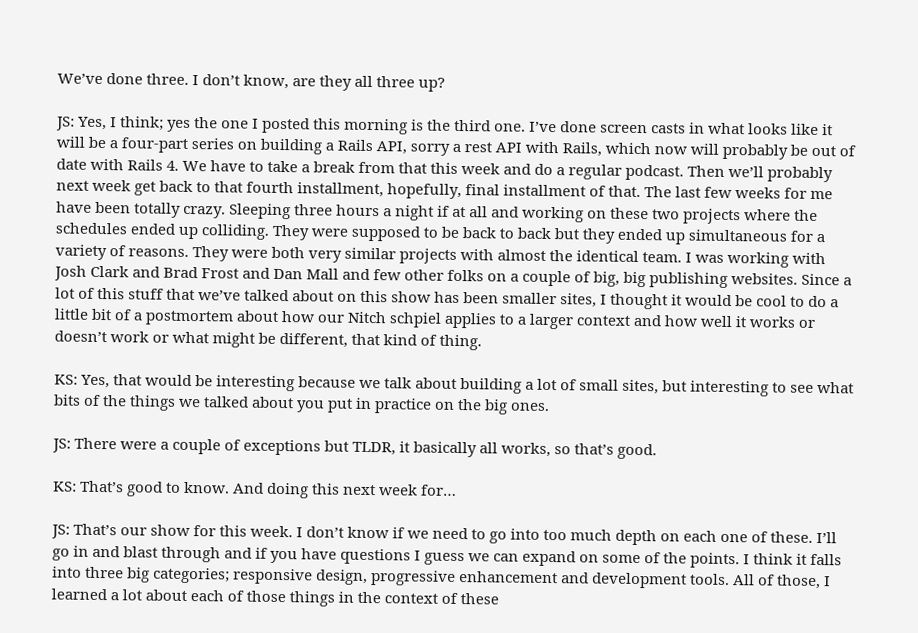We’ve done three. I don’t know, are they all three up?

JS: Yes, I think; yes the one I posted this morning is the third one. I’ve done screen casts in what looks like it will be a four-part series on building a Rails API, sorry a rest API with Rails, which now will probably be out of date with Rails 4. We have to take a break from that this week and do a regular podcast. Then we’ll probably next week get back to that fourth installment, hopefully, final installment of that. The last few weeks for me have been totally crazy. Sleeping three hours a night if at all and working on these two projects where the schedules ended up colliding. They were supposed to be back to back but they ended up simultaneous for a variety of reasons. They were both very similar projects with almost the identical team. I was working with Josh Clark and Brad Frost and Dan Mall and few other folks on a couple of big, big publishing websites. Since a lot of this stuff that we’ve talked about on this show has been smaller sites, I thought it would be cool to do a little bit of a postmortem about how our Nitch schpiel applies to a larger context and how well it works or doesn’t work or what might be different, that kind of thing.

KS: Yes, that would be interesting because we talk about building a lot of small sites, but interesting to see what bits of the things we talked about you put in practice on the big ones.

JS: There were a couple of exceptions but TLDR, it basically all works, so that’s good.

KS: That’s good to know. And doing this next week for…

JS: That’s our show for this week. I don’t know if we need to go into too much depth on each one of these. I’ll go in and blast through and if you have questions I guess we can expand on some of the points. I think it falls into three big categories; responsive design, progressive enhancement and development tools. All of those, I learned a lot about each of those things in the context of these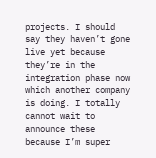projects. I should say they haven’t gone live yet because they’re in the integration phase now which another company is doing. I totally cannot wait to announce these because I’m super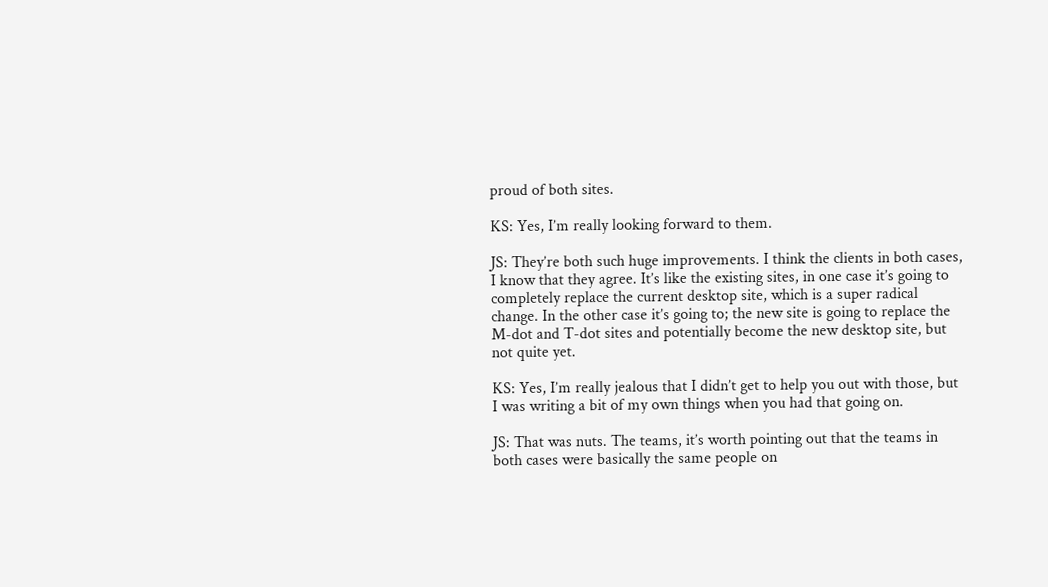proud of both sites.

KS: Yes, I’m really looking forward to them.

JS: They’re both such huge improvements. I think the clients in both cases, I know that they agree. It’s like the existing sites, in one case it’s going to completely replace the current desktop site, which is a super radical change. In the other case it’s going to; the new site is going to replace the M-dot and T-dot sites and potentially become the new desktop site, but not quite yet.

KS: Yes, I’m really jealous that I didn’t get to help you out with those, but I was writing a bit of my own things when you had that going on.

JS: That was nuts. The teams, it’s worth pointing out that the teams in both cases were basically the same people on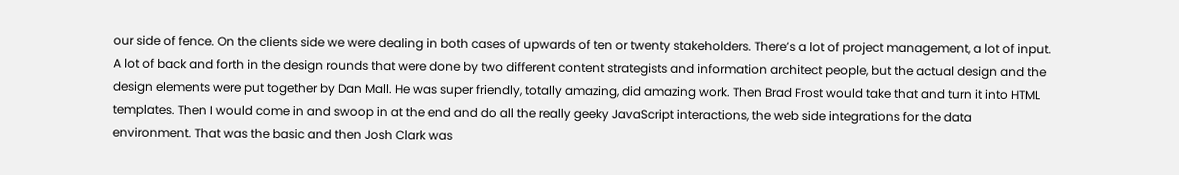our side of fence. On the clients side we were dealing in both cases of upwards of ten or twenty stakeholders. There’s a lot of project management, a lot of input. A lot of back and forth in the design rounds that were done by two different content strategists and information architect people, but the actual design and the design elements were put together by Dan Mall. He was super friendly, totally amazing, did amazing work. Then Brad Frost would take that and turn it into HTML templates. Then I would come in and swoop in at the end and do all the really geeky JavaScript interactions, the web side integrations for the data environment. That was the basic and then Josh Clark was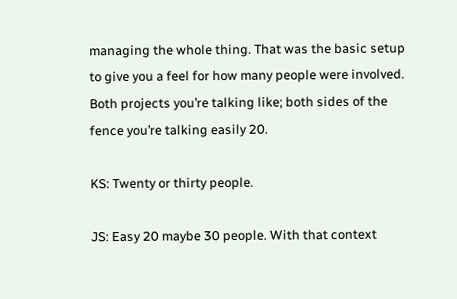managing the whole thing. That was the basic setup to give you a feel for how many people were involved. Both projects you’re talking like; both sides of the fence you’re talking easily 20.

KS: Twenty or thirty people.

JS: Easy 20 maybe 30 people. With that context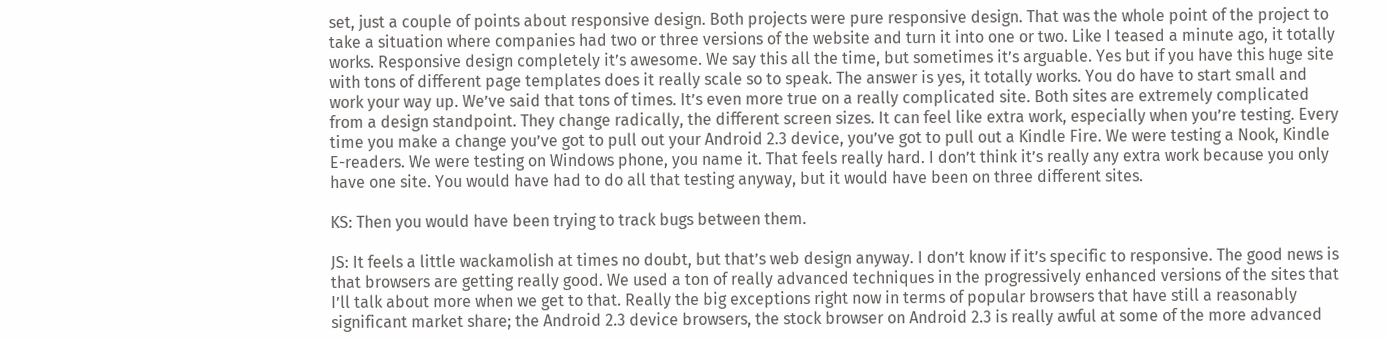set, just a couple of points about responsive design. Both projects were pure responsive design. That was the whole point of the project to take a situation where companies had two or three versions of the website and turn it into one or two. Like I teased a minute ago, it totally works. Responsive design completely it’s awesome. We say this all the time, but sometimes it’s arguable. Yes but if you have this huge site with tons of different page templates does it really scale so to speak. The answer is yes, it totally works. You do have to start small and work your way up. We’ve said that tons of times. It’s even more true on a really complicated site. Both sites are extremely complicated from a design standpoint. They change radically, the different screen sizes. It can feel like extra work, especially when you’re testing. Every time you make a change you’ve got to pull out your Android 2.3 device, you’ve got to pull out a Kindle Fire. We were testing a Nook, Kindle E-readers. We were testing on Windows phone, you name it. That feels really hard. I don’t think it’s really any extra work because you only have one site. You would have had to do all that testing anyway, but it would have been on three different sites.

KS: Then you would have been trying to track bugs between them.

JS: It feels a little wackamolish at times no doubt, but that’s web design anyway. I don’t know if it’s specific to responsive. The good news is that browsers are getting really good. We used a ton of really advanced techniques in the progressively enhanced versions of the sites that I’ll talk about more when we get to that. Really the big exceptions right now in terms of popular browsers that have still a reasonably significant market share; the Android 2.3 device browsers, the stock browser on Android 2.3 is really awful at some of the more advanced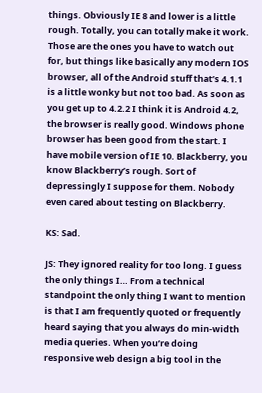things. Obviously IE 8 and lower is a little rough. Totally, you can totally make it work. Those are the ones you have to watch out for, but things like basically any modern IOS browser, all of the Android stuff that’s 4.1.1 is a little wonky but not too bad. As soon as you get up to 4.2.2 I think it is Android 4.2, the browser is really good. Windows phone browser has been good from the start. I have mobile version of IE 10. Blackberry, you know Blackberry’s rough. Sort of depressingly I suppose for them. Nobody even cared about testing on Blackberry.

KS: Sad.

JS: They ignored reality for too long. I guess the only things I… From a technical standpoint the only thing I want to mention is that I am frequently quoted or frequently heard saying that you always do min-width media queries. When you’re doing responsive web design a big tool in the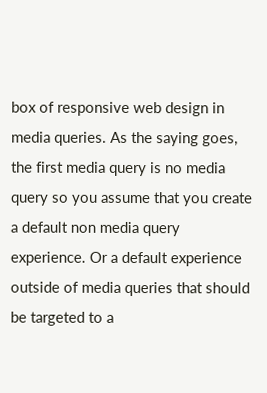box of responsive web design in media queries. As the saying goes, the first media query is no media query so you assume that you create a default non media query experience. Or a default experience outside of media queries that should be targeted to a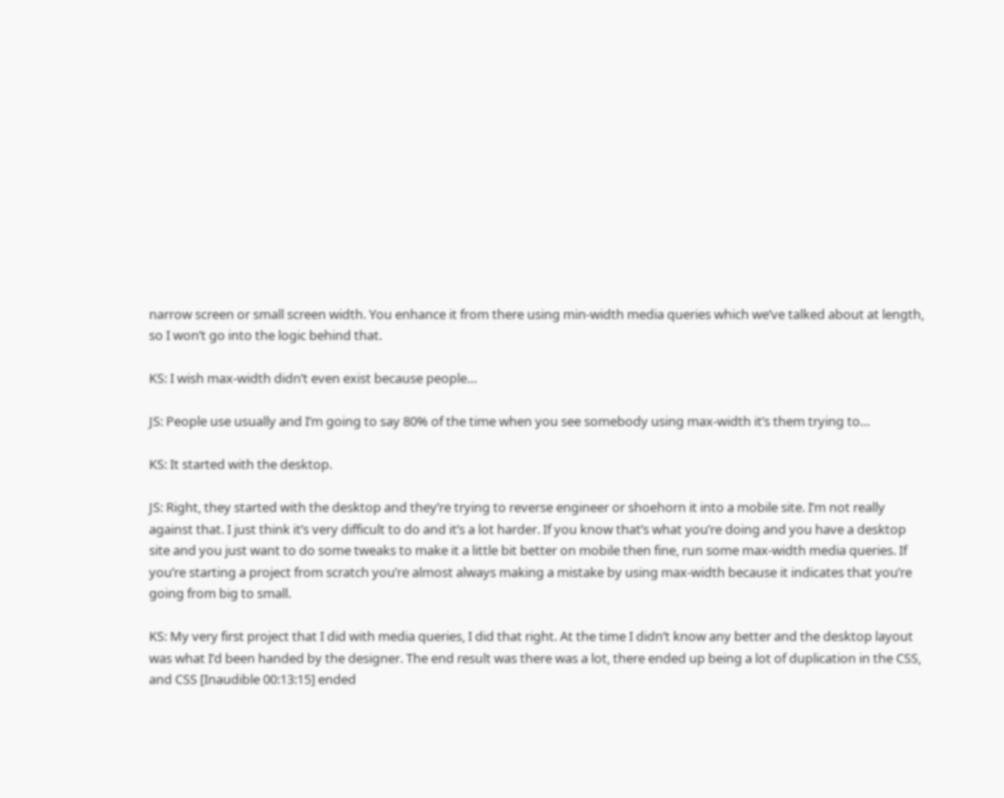narrow screen or small screen width. You enhance it from there using min-width media queries which we’ve talked about at length, so I won’t go into the logic behind that.

KS: I wish max-width didn’t even exist because people…

JS: People use usually and I’m going to say 80% of the time when you see somebody using max-width it’s them trying to…

KS: It started with the desktop.

JS: Right, they started with the desktop and they’re trying to reverse engineer or shoehorn it into a mobile site. I’m not really against that. I just think it’s very difficult to do and it’s a lot harder. If you know that’s what you’re doing and you have a desktop site and you just want to do some tweaks to make it a little bit better on mobile then fine, run some max-width media queries. If you’re starting a project from scratch you’re almost always making a mistake by using max-width because it indicates that you’re going from big to small.

KS: My very first project that I did with media queries, I did that right. At the time I didn’t know any better and the desktop layout was what I’d been handed by the designer. The end result was there was a lot, there ended up being a lot of duplication in the CSS, and CSS [Inaudible 00:13:15] ended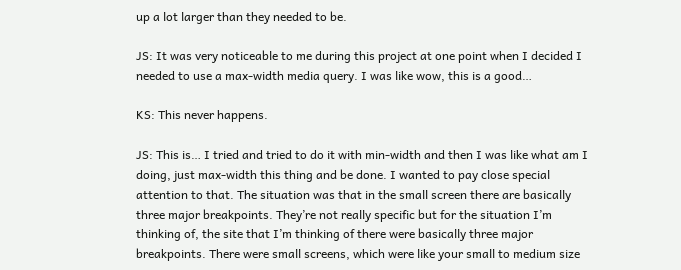up a lot larger than they needed to be.

JS: It was very noticeable to me during this project at one point when I decided I needed to use a max-width media query. I was like wow, this is a good…

KS: This never happens.

JS: This is… I tried and tried to do it with min-width and then I was like what am I doing, just max-width this thing and be done. I wanted to pay close special attention to that. The situation was that in the small screen there are basically three major breakpoints. They’re not really specific but for the situation I’m thinking of, the site that I’m thinking of there were basically three major breakpoints. There were small screens, which were like your small to medium size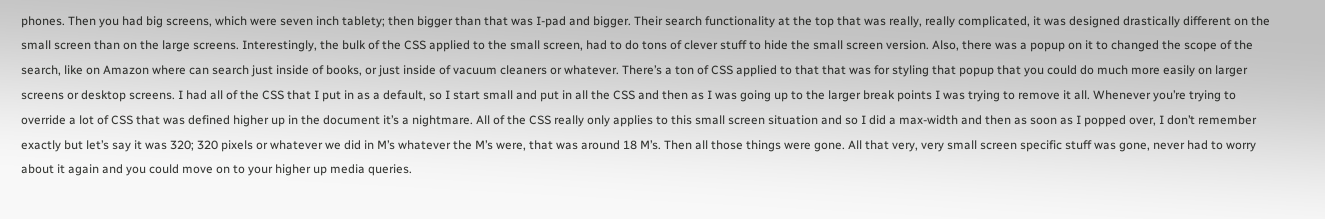phones. Then you had big screens, which were seven inch tablety; then bigger than that was I-pad and bigger. Their search functionality at the top that was really, really complicated, it was designed drastically different on the small screen than on the large screens. Interestingly, the bulk of the CSS applied to the small screen, had to do tons of clever stuff to hide the small screen version. Also, there was a popup on it to changed the scope of the search, like on Amazon where can search just inside of books, or just inside of vacuum cleaners or whatever. There’s a ton of CSS applied to that that was for styling that popup that you could do much more easily on larger screens or desktop screens. I had all of the CSS that I put in as a default, so I start small and put in all the CSS and then as I was going up to the larger break points I was trying to remove it all. Whenever you’re trying to override a lot of CSS that was defined higher up in the document it’s a nightmare. All of the CSS really only applies to this small screen situation and so I did a max-width and then as soon as I popped over, I don’t remember exactly but let’s say it was 320; 320 pixels or whatever we did in M’s whatever the M’s were, that was around 18 M’s. Then all those things were gone. All that very, very small screen specific stuff was gone, never had to worry about it again and you could move on to your higher up media queries.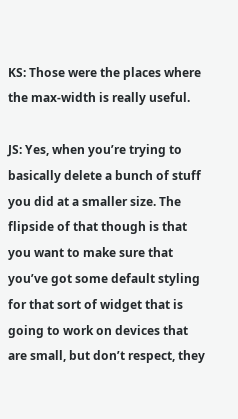KS: Those were the places where the max-width is really useful.

JS: Yes, when you’re trying to basically delete a bunch of stuff you did at a smaller size. The flipside of that though is that you want to make sure that you’ve got some default styling for that sort of widget that is going to work on devices that are small, but don’t respect, they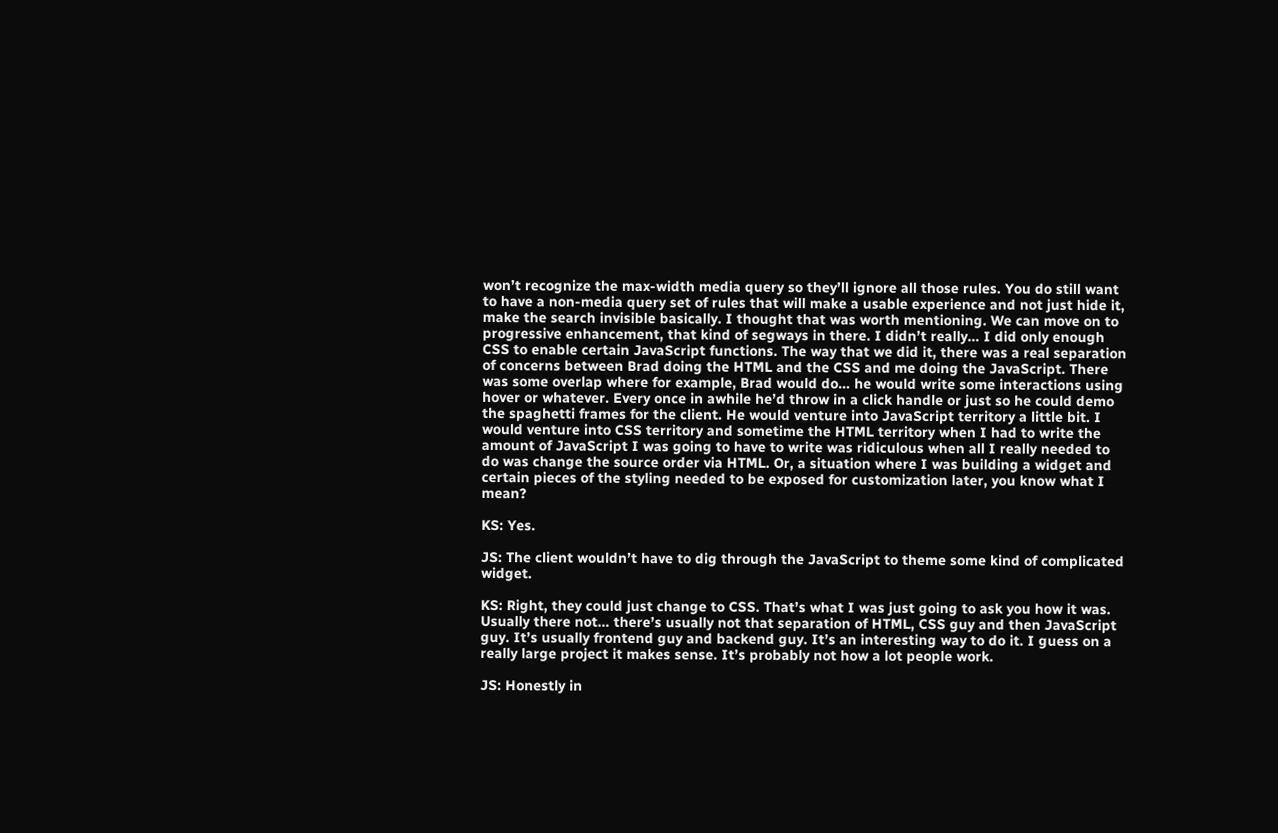won’t recognize the max-width media query so they’ll ignore all those rules. You do still want to have a non-media query set of rules that will make a usable experience and not just hide it, make the search invisible basically. I thought that was worth mentioning. We can move on to progressive enhancement, that kind of segways in there. I didn’t really… I did only enough CSS to enable certain JavaScript functions. The way that we did it, there was a real separation of concerns between Brad doing the HTML and the CSS and me doing the JavaScript. There was some overlap where for example, Brad would do… he would write some interactions using hover or whatever. Every once in awhile he’d throw in a click handle or just so he could demo the spaghetti frames for the client. He would venture into JavaScript territory a little bit. I would venture into CSS territory and sometime the HTML territory when I had to write the amount of JavaScript I was going to have to write was ridiculous when all I really needed to do was change the source order via HTML. Or, a situation where I was building a widget and certain pieces of the styling needed to be exposed for customization later, you know what I mean?

KS: Yes.

JS: The client wouldn’t have to dig through the JavaScript to theme some kind of complicated widget.

KS: Right, they could just change to CSS. That’s what I was just going to ask you how it was. Usually there not… there’s usually not that separation of HTML, CSS guy and then JavaScript guy. It’s usually frontend guy and backend guy. It’s an interesting way to do it. I guess on a really large project it makes sense. It’s probably not how a lot people work.

JS: Honestly in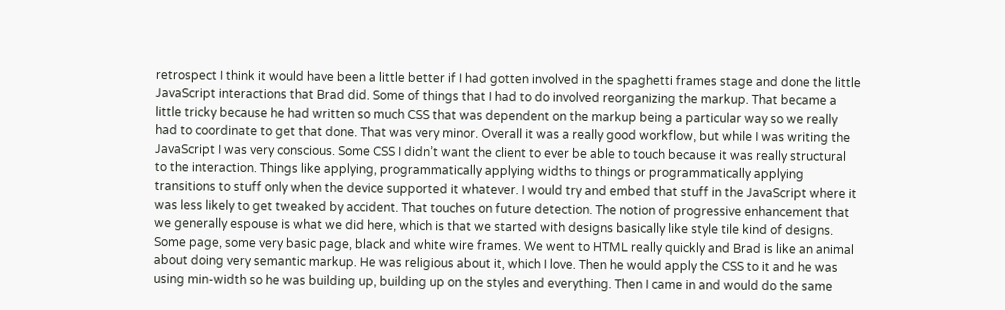retrospect I think it would have been a little better if I had gotten involved in the spaghetti frames stage and done the little JavaScript interactions that Brad did. Some of things that I had to do involved reorganizing the markup. That became a little tricky because he had written so much CSS that was dependent on the markup being a particular way so we really had to coordinate to get that done. That was very minor. Overall it was a really good workflow, but while I was writing the JavaScript I was very conscious. Some CSS I didn’t want the client to ever be able to touch because it was really structural to the interaction. Things like applying, programmatically applying widths to things or programmatically applying transitions to stuff only when the device supported it whatever. I would try and embed that stuff in the JavaScript where it was less likely to get tweaked by accident. That touches on future detection. The notion of progressive enhancement that we generally espouse is what we did here, which is that we started with designs basically like style tile kind of designs. Some page, some very basic page, black and white wire frames. We went to HTML really quickly and Brad is like an animal about doing very semantic markup. He was religious about it, which I love. Then he would apply the CSS to it and he was using min-width so he was building up, building up on the styles and everything. Then I came in and would do the same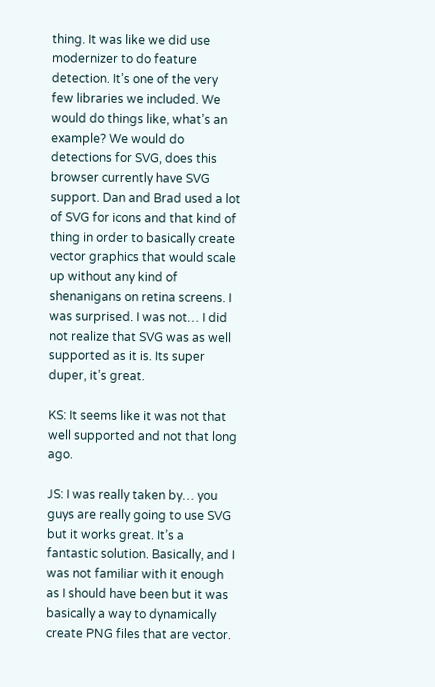thing. It was like we did use modernizer to do feature detection. It’s one of the very few libraries we included. We would do things like, what’s an example? We would do detections for SVG, does this browser currently have SVG support. Dan and Brad used a lot of SVG for icons and that kind of thing in order to basically create vector graphics that would scale up without any kind of shenanigans on retina screens. I was surprised. I was not… I did not realize that SVG was as well supported as it is. Its super duper, it’s great.

KS: It seems like it was not that well supported and not that long ago.

JS: I was really taken by… you guys are really going to use SVG but it works great. It’s a fantastic solution. Basically, and I was not familiar with it enough as I should have been but it was basically a way to dynamically create PNG files that are vector.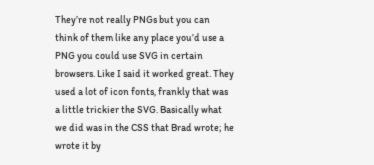They’re not really PNGs but you can think of them like any place you’d use a PNG you could use SVG in certain browsers. Like I said it worked great. They used a lot of icon fonts, frankly that was a little trickier the SVG. Basically what we did was in the CSS that Brad wrote; he wrote it by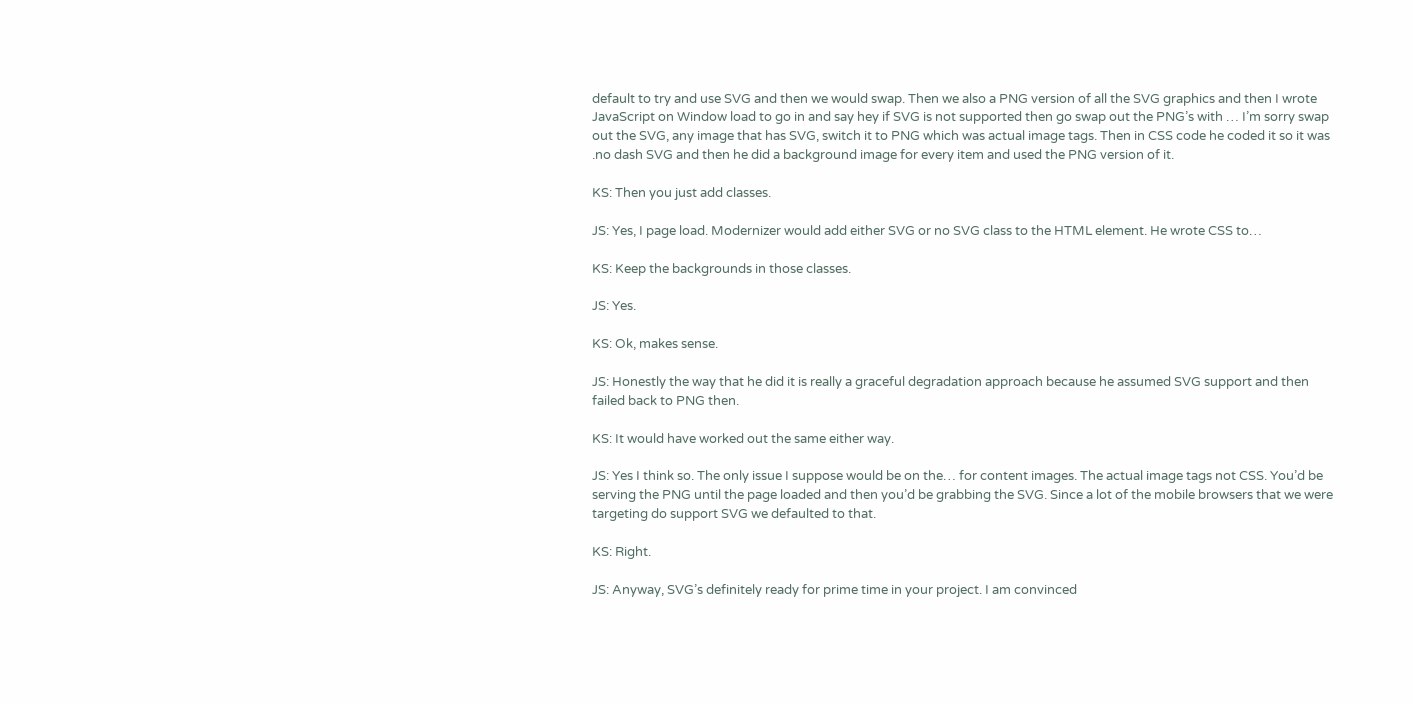default to try and use SVG and then we would swap. Then we also a PNG version of all the SVG graphics and then I wrote JavaScript on Window load to go in and say hey if SVG is not supported then go swap out the PNG’s with … I’m sorry swap out the SVG, any image that has SVG, switch it to PNG which was actual image tags. Then in CSS code he coded it so it was .no dash SVG and then he did a background image for every item and used the PNG version of it.

KS: Then you just add classes.

JS: Yes, I page load. Modernizer would add either SVG or no SVG class to the HTML element. He wrote CSS to…

KS: Keep the backgrounds in those classes.

JS: Yes.

KS: Ok, makes sense.

JS: Honestly the way that he did it is really a graceful degradation approach because he assumed SVG support and then failed back to PNG then.

KS: It would have worked out the same either way.

JS: Yes I think so. The only issue I suppose would be on the… for content images. The actual image tags not CSS. You’d be serving the PNG until the page loaded and then you’d be grabbing the SVG. Since a lot of the mobile browsers that we were targeting do support SVG we defaulted to that.

KS: Right.

JS: Anyway, SVG’s definitely ready for prime time in your project. I am convinced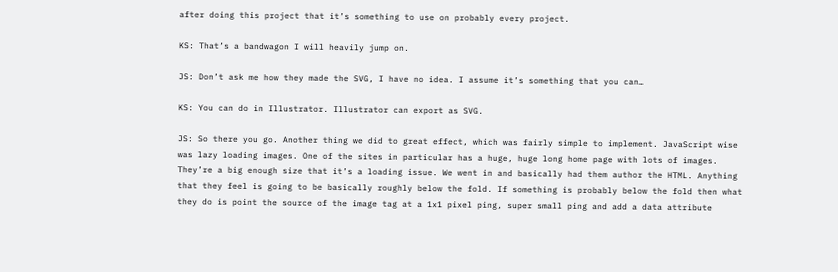after doing this project that it’s something to use on probably every project.

KS: That’s a bandwagon I will heavily jump on.

JS: Don’t ask me how they made the SVG, I have no idea. I assume it’s something that you can…

KS: You can do in Illustrator. Illustrator can export as SVG.

JS: So there you go. Another thing we did to great effect, which was fairly simple to implement. JavaScript wise was lazy loading images. One of the sites in particular has a huge, huge long home page with lots of images. They’re a big enough size that it’s a loading issue. We went in and basically had them author the HTML. Anything that they feel is going to be basically roughly below the fold. If something is probably below the fold then what they do is point the source of the image tag at a 1x1 pixel ping, super small ping and add a data attribute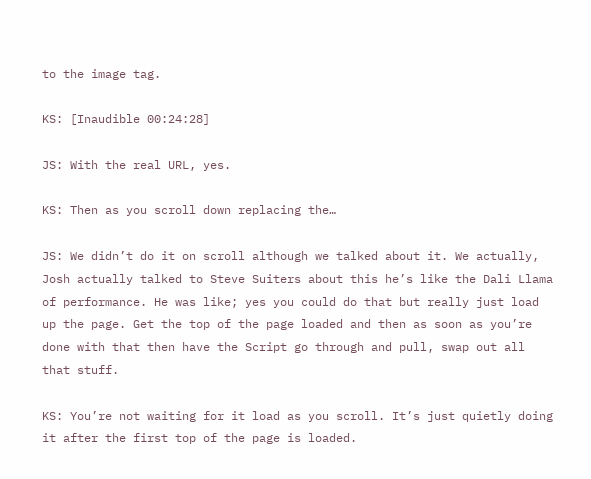to the image tag.

KS: [Inaudible 00:24:28]

JS: With the real URL, yes.

KS: Then as you scroll down replacing the…

JS: We didn’t do it on scroll although we talked about it. We actually, Josh actually talked to Steve Suiters about this he’s like the Dali Llama of performance. He was like; yes you could do that but really just load up the page. Get the top of the page loaded and then as soon as you’re done with that then have the Script go through and pull, swap out all that stuff.

KS: You’re not waiting for it load as you scroll. It’s just quietly doing it after the first top of the page is loaded.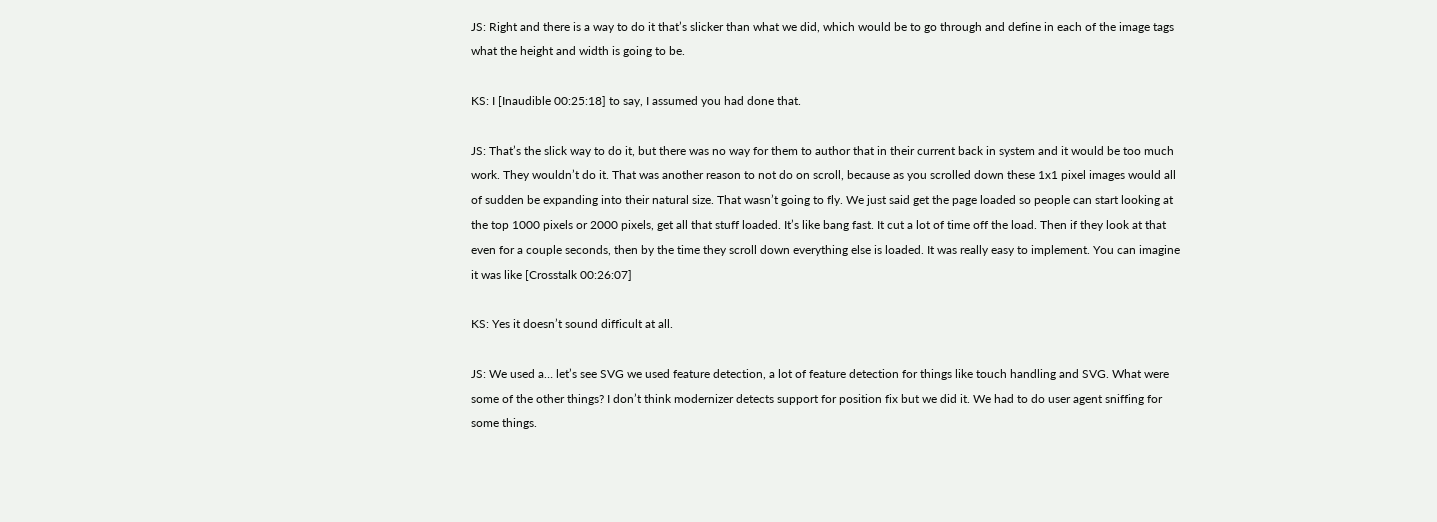JS: Right and there is a way to do it that’s slicker than what we did, which would be to go through and define in each of the image tags what the height and width is going to be.

KS: I [Inaudible 00:25:18] to say, I assumed you had done that.

JS: That’s the slick way to do it, but there was no way for them to author that in their current back in system and it would be too much work. They wouldn’t do it. That was another reason to not do on scroll, because as you scrolled down these 1x1 pixel images would all of sudden be expanding into their natural size. That wasn’t going to fly. We just said get the page loaded so people can start looking at the top 1000 pixels or 2000 pixels, get all that stuff loaded. It’s like bang fast. It cut a lot of time off the load. Then if they look at that even for a couple seconds, then by the time they scroll down everything else is loaded. It was really easy to implement. You can imagine it was like [Crosstalk 00:26:07]

KS: Yes it doesn’t sound difficult at all.

JS: We used a… let’s see SVG we used feature detection, a lot of feature detection for things like touch handling and SVG. What were some of the other things? I don’t think modernizer detects support for position fix but we did it. We had to do user agent sniffing for some things.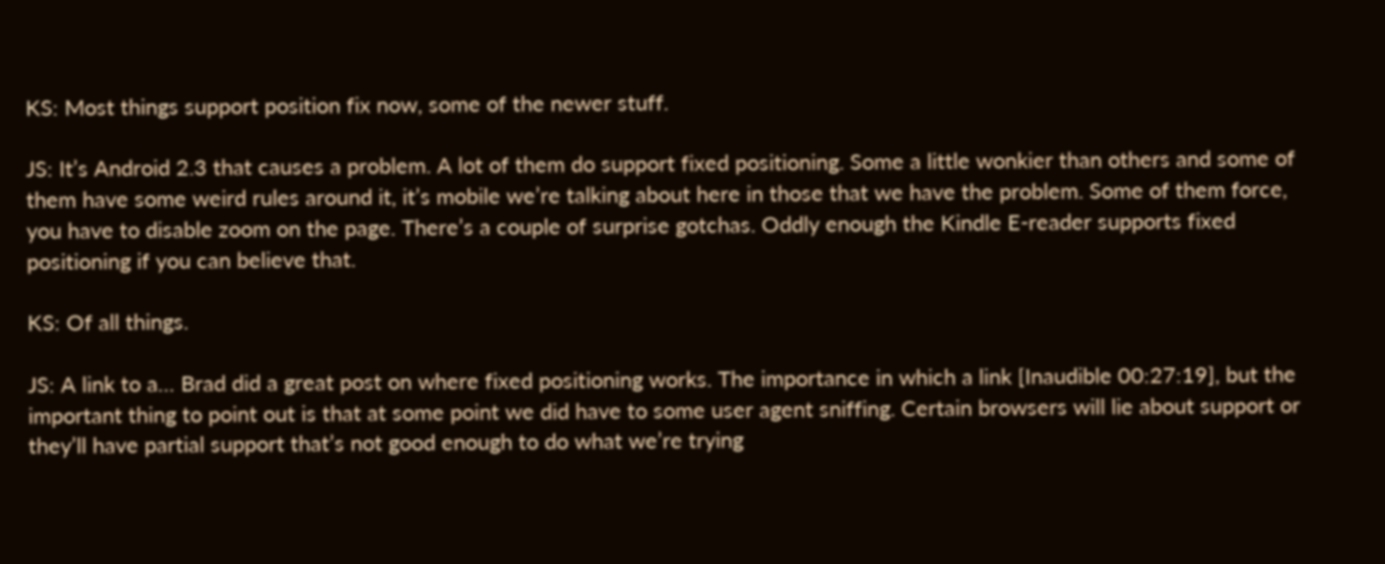KS: Most things support position fix now, some of the newer stuff.

JS: It’s Android 2.3 that causes a problem. A lot of them do support fixed positioning. Some a little wonkier than others and some of them have some weird rules around it, it’s mobile we’re talking about here in those that we have the problem. Some of them force, you have to disable zoom on the page. There’s a couple of surprise gotchas. Oddly enough the Kindle E-reader supports fixed positioning if you can believe that.

KS: Of all things.

JS: A link to a… Brad did a great post on where fixed positioning works. The importance in which a link [Inaudible 00:27:19], but the important thing to point out is that at some point we did have to some user agent sniffing. Certain browsers will lie about support or they’ll have partial support that’s not good enough to do what we’re trying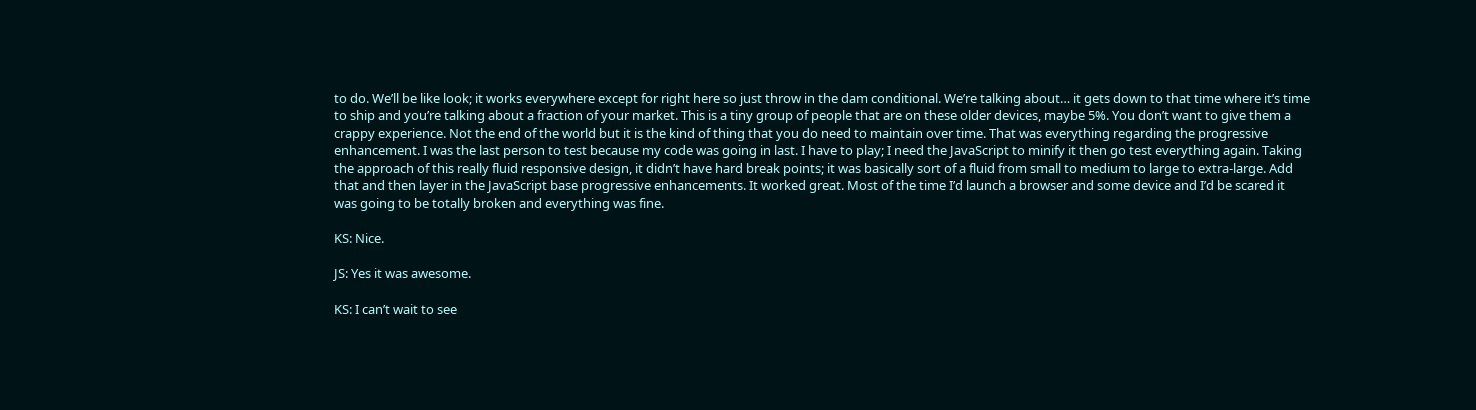to do. We’ll be like look; it works everywhere except for right here so just throw in the dam conditional. We’re talking about… it gets down to that time where it’s time to ship and you’re talking about a fraction of your market. This is a tiny group of people that are on these older devices, maybe 5%. You don’t want to give them a crappy experience. Not the end of the world but it is the kind of thing that you do need to maintain over time. That was everything regarding the progressive enhancement. I was the last person to test because my code was going in last. I have to play; I need the JavaScript to minify it then go test everything again. Taking the approach of this really fluid responsive design, it didn’t have hard break points; it was basically sort of a fluid from small to medium to large to extra-large. Add that and then layer in the JavaScript base progressive enhancements. It worked great. Most of the time I’d launch a browser and some device and I’d be scared it was going to be totally broken and everything was fine.

KS: Nice.

JS: Yes it was awesome.

KS: I can’t wait to see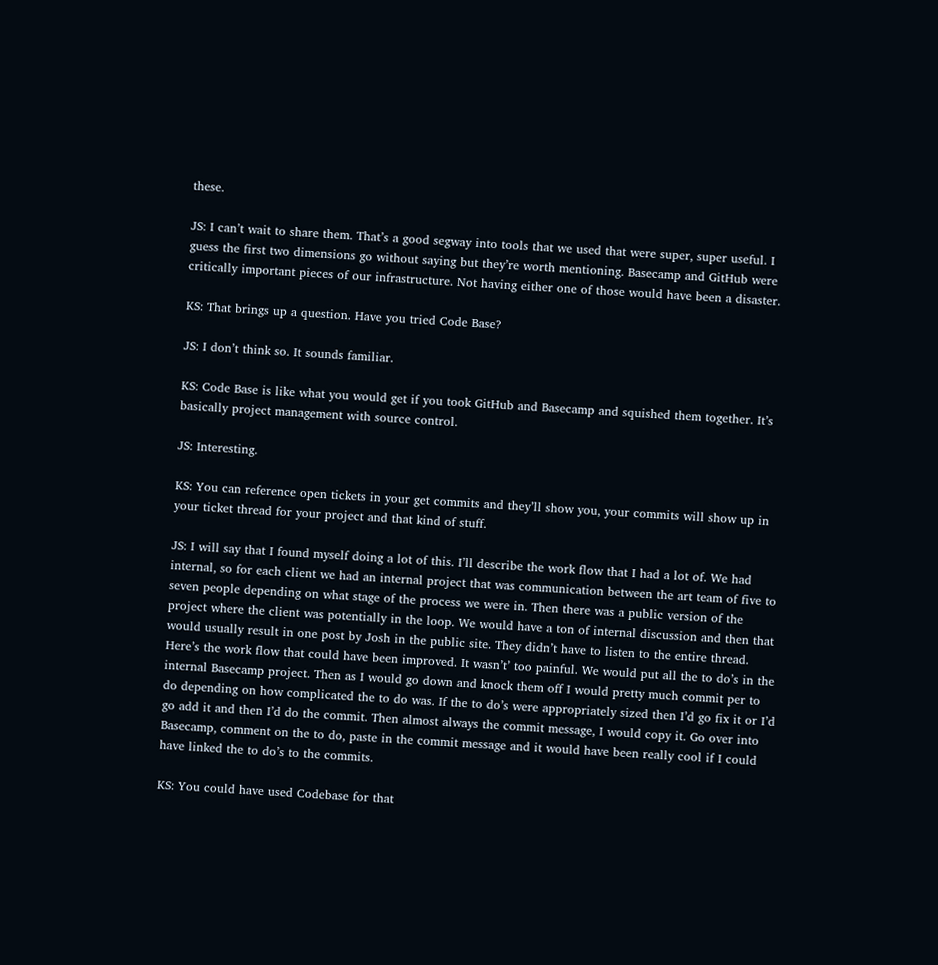these.

JS: I can’t wait to share them. That’s a good segway into tools that we used that were super, super useful. I guess the first two dimensions go without saying but they’re worth mentioning. Basecamp and GitHub were critically important pieces of our infrastructure. Not having either one of those would have been a disaster.

KS: That brings up a question. Have you tried Code Base?

JS: I don’t think so. It sounds familiar.

KS: Code Base is like what you would get if you took GitHub and Basecamp and squished them together. It’s basically project management with source control.

JS: Interesting.

KS: You can reference open tickets in your get commits and they’ll show you, your commits will show up in your ticket thread for your project and that kind of stuff.

JS: I will say that I found myself doing a lot of this. I’ll describe the work flow that I had a lot of. We had internal, so for each client we had an internal project that was communication between the art team of five to seven people depending on what stage of the process we were in. Then there was a public version of the project where the client was potentially in the loop. We would have a ton of internal discussion and then that would usually result in one post by Josh in the public site. They didn’t have to listen to the entire thread. Here’s the work flow that could have been improved. It wasn’t’ too painful. We would put all the to do’s in the internal Basecamp project. Then as I would go down and knock them off I would pretty much commit per to do depending on how complicated the to do was. If the to do’s were appropriately sized then I’d go fix it or I’d go add it and then I’d do the commit. Then almost always the commit message, I would copy it. Go over into Basecamp, comment on the to do, paste in the commit message and it would have been really cool if I could have linked the to do’s to the commits.

KS: You could have used Codebase for that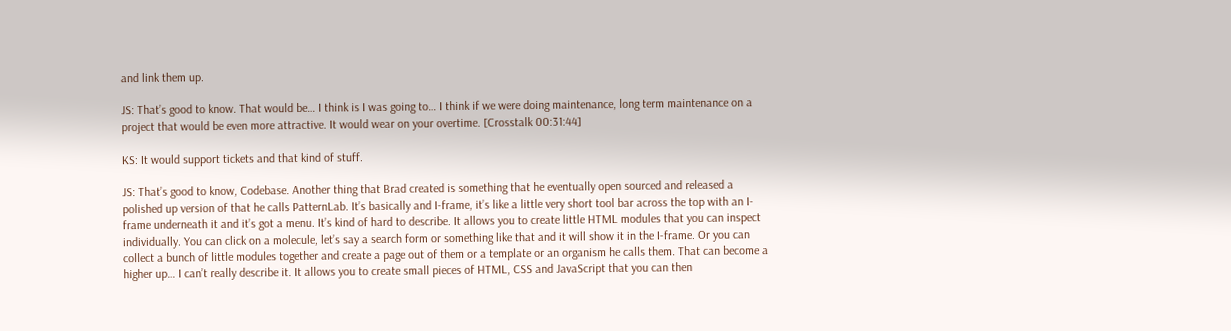and link them up.

JS: That’s good to know. That would be… I think is I was going to… I think if we were doing maintenance, long term maintenance on a project that would be even more attractive. It would wear on your overtime. [Crosstalk 00:31:44]

KS: It would support tickets and that kind of stuff.

JS: That’s good to know, Codebase. Another thing that Brad created is something that he eventually open sourced and released a polished up version of that he calls PatternLab. It’s basically and I-frame, it’s like a little very short tool bar across the top with an I-frame underneath it and it’s got a menu. It’s kind of hard to describe. It allows you to create little HTML modules that you can inspect individually. You can click on a molecule, let’s say a search form or something like that and it will show it in the I-frame. Or you can collect a bunch of little modules together and create a page out of them or a template or an organism he calls them. That can become a higher up… I can’t really describe it. It allows you to create small pieces of HTML, CSS and JavaScript that you can then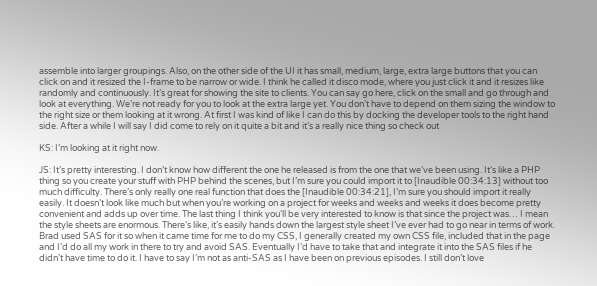assemble into larger groupings. Also, on the other side of the UI it has small, medium, large, extra large buttons that you can click on and it resized the I-frame to be narrow or wide. I think he called it disco mode, where you just click it and it resizes like randomly and continuously. It’s great for showing the site to clients. You can say go here, click on the small and go through and look at everything. We’re not ready for you to look at the extra large yet. You don’t have to depend on them sizing the window to the right size or them looking at it wrong. At first I was kind of like I can do this by docking the developer tools to the right hand side. After a while I will say I did come to rely on it quite a bit and it’s a really nice thing so check out

KS: I’m looking at it right now.

JS: It’s pretty interesting. I don’t know how different the one he released is from the one that we’ve been using. It’s like a PHP thing so you create your stuff with PHP behind the scenes, but I’m sure you could import it to [Inaudible 00:34:13] without too much difficulty. There’s only really one real function that does the [Inaudible 00:34:21], I’m sure you should import it really easily. It doesn’t look like much but when you’re working on a project for weeks and weeks and weeks it does become pretty convenient and adds up over time. The last thing I think you’ll be very interested to know is that since the project was… I mean the style sheets are enormous. There’s like, it’s easily hands down the largest style sheet I’ve ever had to go near in terms of work. Brad used SAS for it so when it came time for me to do my CSS, I generally created my own CSS file, included that in the page and I’d do all my work in there to try and avoid SAS. Eventually I’d have to take that and integrate it into the SAS files if he didn’t have time to do it. I have to say I’m not as anti-SAS as I have been on previous episodes. I still don’t love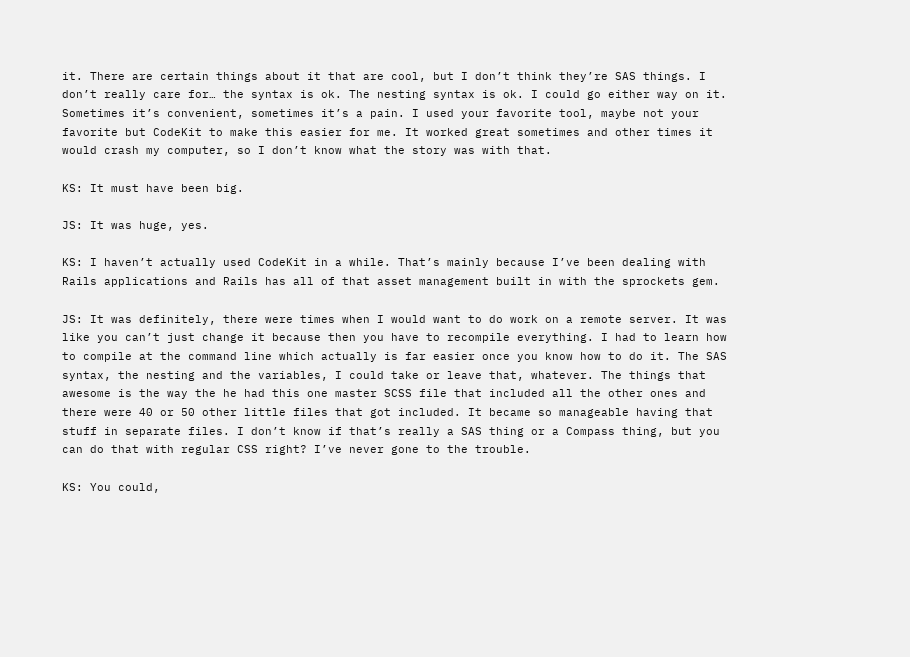it. There are certain things about it that are cool, but I don’t think they’re SAS things. I don’t really care for… the syntax is ok. The nesting syntax is ok. I could go either way on it. Sometimes it’s convenient, sometimes it’s a pain. I used your favorite tool, maybe not your favorite but CodeKit to make this easier for me. It worked great sometimes and other times it would crash my computer, so I don’t know what the story was with that.

KS: It must have been big.

JS: It was huge, yes.

KS: I haven’t actually used CodeKit in a while. That’s mainly because I’ve been dealing with Rails applications and Rails has all of that asset management built in with the sprockets gem.

JS: It was definitely, there were times when I would want to do work on a remote server. It was like you can’t just change it because then you have to recompile everything. I had to learn how to compile at the command line which actually is far easier once you know how to do it. The SAS syntax, the nesting and the variables, I could take or leave that, whatever. The things that awesome is the way the he had this one master SCSS file that included all the other ones and there were 40 or 50 other little files that got included. It became so manageable having that stuff in separate files. I don’t know if that’s really a SAS thing or a Compass thing, but you can do that with regular CSS right? I’ve never gone to the trouble.

KS: You could,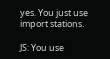yes. You just use import stations.

JS: You use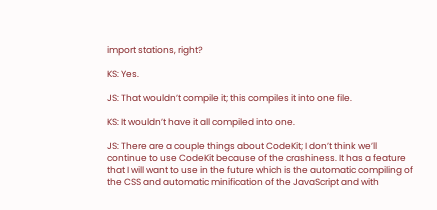import stations, right?

KS: Yes.

JS: That wouldn’t compile it; this compiles it into one file.

KS: It wouldn’t have it all compiled into one.

JS: There are a couple things about CodeKit; I don’t think we’ll continue to use CodeKit because of the crashiness. It has a feature that I will want to use in the future which is the automatic compiling of the CSS and automatic minification of the JavaScript and with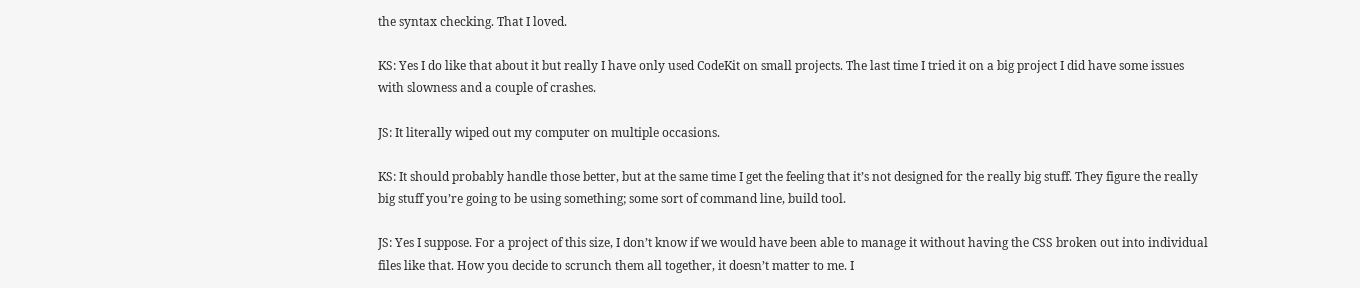the syntax checking. That I loved.

KS: Yes I do like that about it but really I have only used CodeKit on small projects. The last time I tried it on a big project I did have some issues with slowness and a couple of crashes.

JS: It literally wiped out my computer on multiple occasions.

KS: It should probably handle those better, but at the same time I get the feeling that it’s not designed for the really big stuff. They figure the really big stuff you’re going to be using something; some sort of command line, build tool.

JS: Yes I suppose. For a project of this size, I don’t know if we would have been able to manage it without having the CSS broken out into individual files like that. How you decide to scrunch them all together, it doesn’t matter to me. I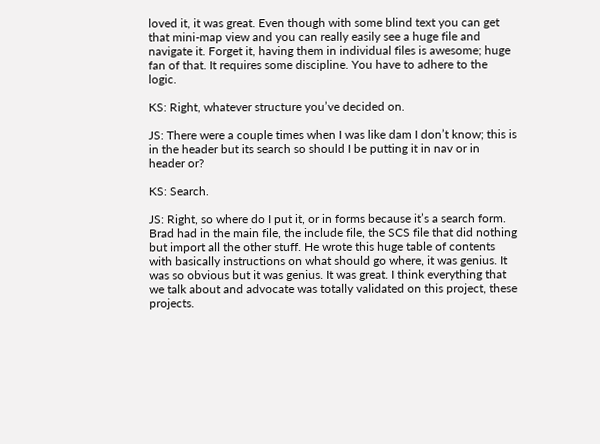loved it, it was great. Even though with some blind text you can get that mini-map view and you can really easily see a huge file and navigate it. Forget it, having them in individual files is awesome; huge fan of that. It requires some discipline. You have to adhere to the logic.

KS: Right, whatever structure you’ve decided on.

JS: There were a couple times when I was like dam I don’t know; this is in the header but its search so should I be putting it in nav or in header or?

KS: Search.

JS: Right, so where do I put it, or in forms because it’s a search form. Brad had in the main file, the include file, the SCS file that did nothing but import all the other stuff. He wrote this huge table of contents with basically instructions on what should go where, it was genius. It was so obvious but it was genius. It was great. I think everything that we talk about and advocate was totally validated on this project, these projects.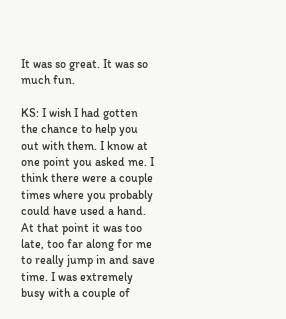It was so great. It was so much fun.

KS: I wish I had gotten the chance to help you out with them. I know at one point you asked me. I think there were a couple times where you probably could have used a hand. At that point it was too late, too far along for me to really jump in and save time. I was extremely busy with a couple of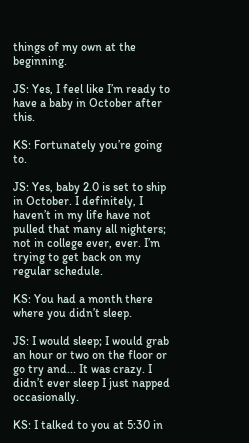things of my own at the beginning.

JS: Yes, I feel like I’m ready to have a baby in October after this.

KS: Fortunately you’re going to.

JS: Yes, baby 2.0 is set to ship in October. I definitely, I haven’t in my life have not pulled that many all nighters; not in college ever, ever. I’m trying to get back on my regular schedule.

KS: You had a month there where you didn’t sleep.

JS: I would sleep; I would grab an hour or two on the floor or go try and... It was crazy. I didn’t ever sleep I just napped occasionally.

KS: I talked to you at 5:30 in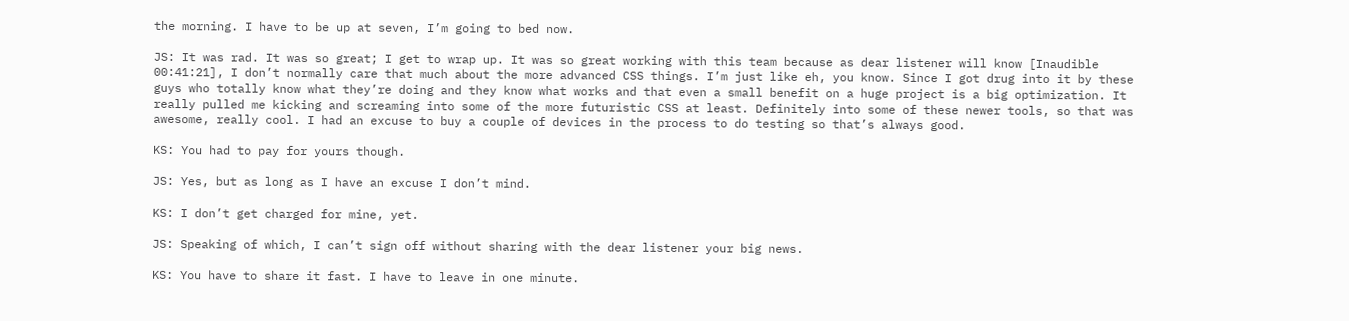the morning. I have to be up at seven, I’m going to bed now.

JS: It was rad. It was so great; I get to wrap up. It was so great working with this team because as dear listener will know [Inaudible 00:41:21], I don’t normally care that much about the more advanced CSS things. I’m just like eh, you know. Since I got drug into it by these guys who totally know what they’re doing and they know what works and that even a small benefit on a huge project is a big optimization. It really pulled me kicking and screaming into some of the more futuristic CSS at least. Definitely into some of these newer tools, so that was awesome, really cool. I had an excuse to buy a couple of devices in the process to do testing so that’s always good.

KS: You had to pay for yours though.

JS: Yes, but as long as I have an excuse I don’t mind.

KS: I don’t get charged for mine, yet.

JS: Speaking of which, I can’t sign off without sharing with the dear listener your big news.

KS: You have to share it fast. I have to leave in one minute.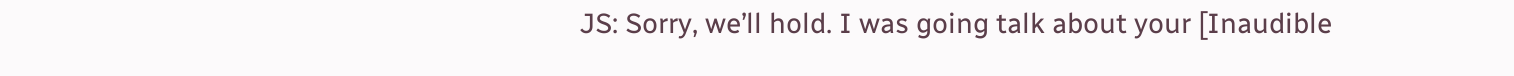JS: Sorry, we’ll hold. I was going talk about your [Inaudible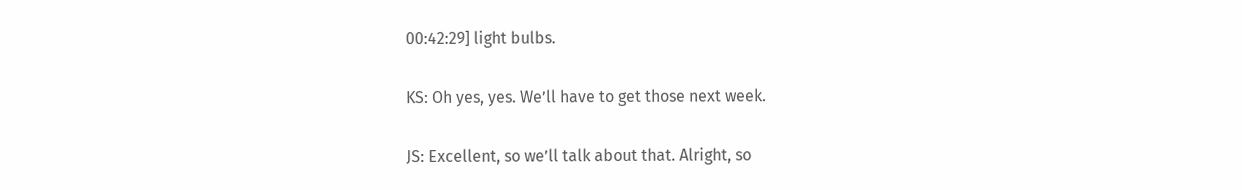00:42:29] light bulbs.

KS: Oh yes, yes. We’ll have to get those next week.

JS: Excellent, so we’ll talk about that. Alright, so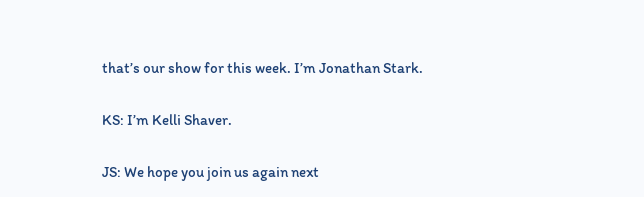that’s our show for this week. I’m Jonathan Stark.

KS: I’m Kelli Shaver.

JS: We hope you join us again next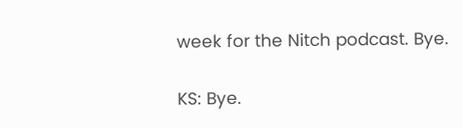week for the Nitch podcast. Bye.

KS: Bye.